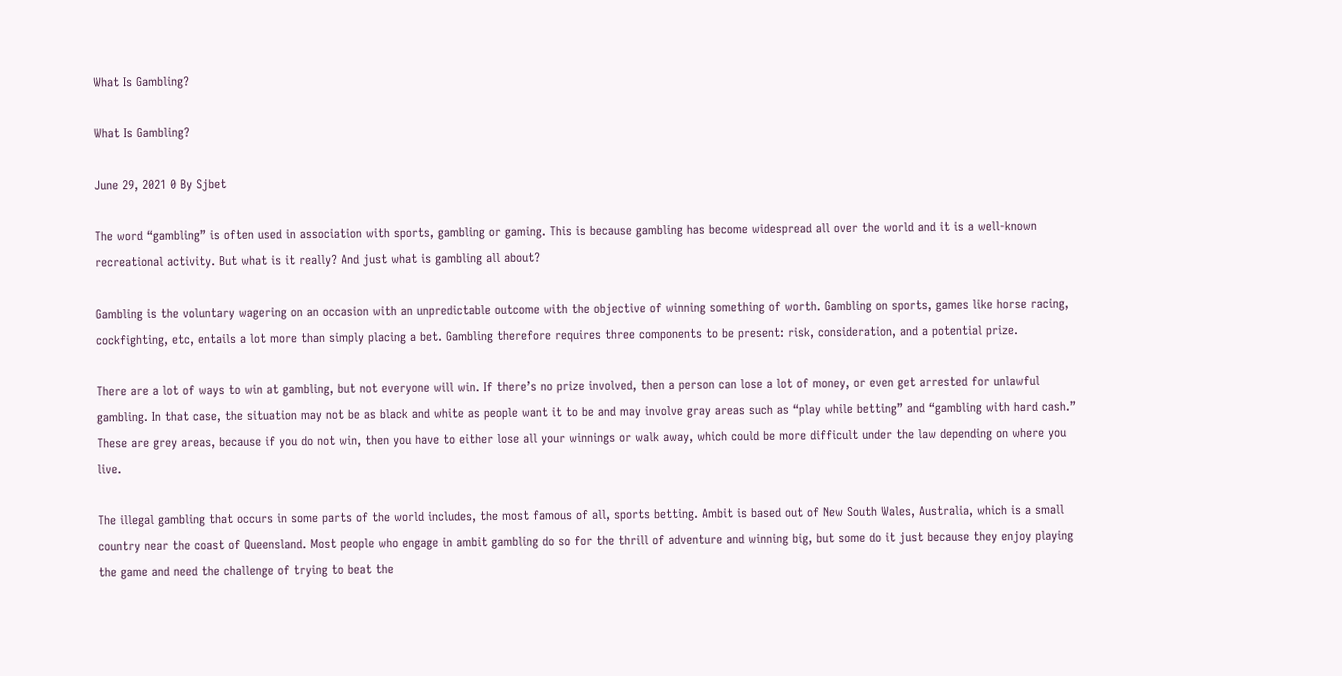What Is Gambling?

What Is Gambling?

June 29, 2021 0 By Sjbet

The word “gambling” is often used in association with sports, gambling or gaming. This is because gambling has become widespread all over the world and it is a well-known recreational activity. But what is it really? And just what is gambling all about?

Gambling is the voluntary wagering on an occasion with an unpredictable outcome with the objective of winning something of worth. Gambling on sports, games like horse racing, cockfighting, etc, entails a lot more than simply placing a bet. Gambling therefore requires three components to be present: risk, consideration, and a potential prize.

There are a lot of ways to win at gambling, but not everyone will win. If there’s no prize involved, then a person can lose a lot of money, or even get arrested for unlawful gambling. In that case, the situation may not be as black and white as people want it to be and may involve gray areas such as “play while betting” and “gambling with hard cash.” These are grey areas, because if you do not win, then you have to either lose all your winnings or walk away, which could be more difficult under the law depending on where you live.

The illegal gambling that occurs in some parts of the world includes, the most famous of all, sports betting. Ambit is based out of New South Wales, Australia, which is a small country near the coast of Queensland. Most people who engage in ambit gambling do so for the thrill of adventure and winning big, but some do it just because they enjoy playing the game and need the challenge of trying to beat the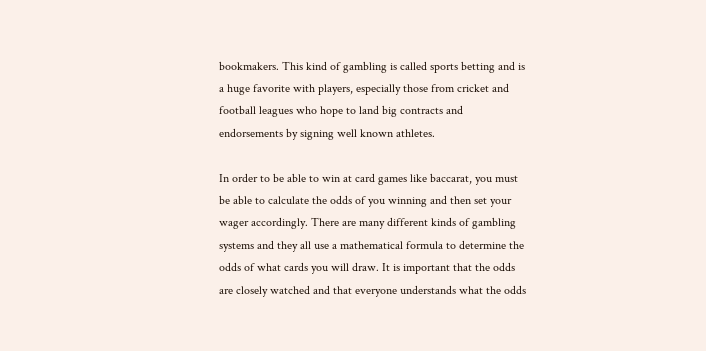bookmakers. This kind of gambling is called sports betting and is a huge favorite with players, especially those from cricket and football leagues who hope to land big contracts and endorsements by signing well known athletes.

In order to be able to win at card games like baccarat, you must be able to calculate the odds of you winning and then set your wager accordingly. There are many different kinds of gambling systems and they all use a mathematical formula to determine the odds of what cards you will draw. It is important that the odds are closely watched and that everyone understands what the odds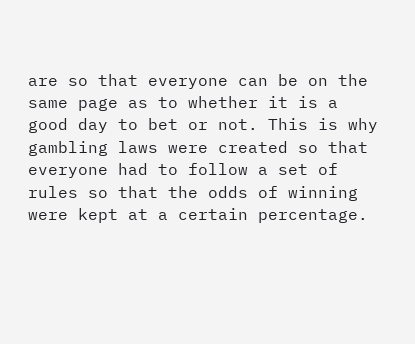are so that everyone can be on the same page as to whether it is a good day to bet or not. This is why gambling laws were created so that everyone had to follow a set of rules so that the odds of winning were kept at a certain percentage.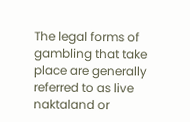The legal forms of gambling that take place are generally referred to as live naktaland or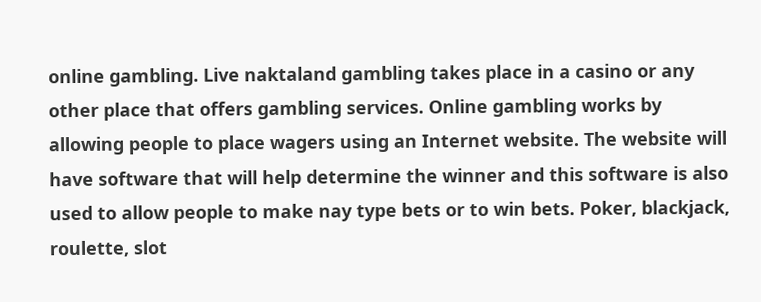online gambling. Live naktaland gambling takes place in a casino or any other place that offers gambling services. Online gambling works by allowing people to place wagers using an Internet website. The website will have software that will help determine the winner and this software is also used to allow people to make nay type bets or to win bets. Poker, blackjack, roulette, slot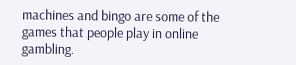machines and bingo are some of the games that people play in online gambling.